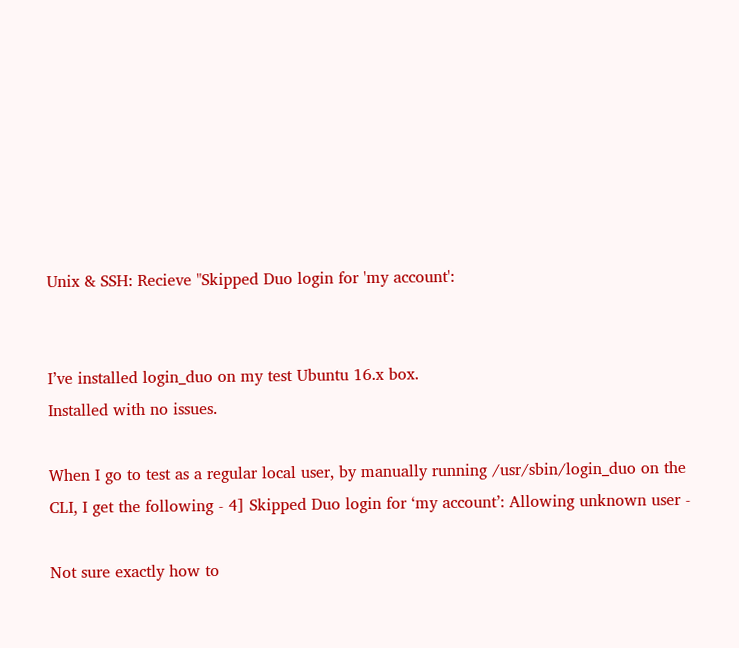Unix & SSH: Recieve "Skipped Duo login for 'my account':


I’ve installed login_duo on my test Ubuntu 16.x box.
Installed with no issues.

When I go to test as a regular local user, by manually running /usr/sbin/login_duo on the CLI, I get the following - 4] Skipped Duo login for ‘my account’: Allowing unknown user -

Not sure exactly how to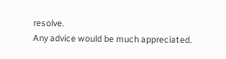resolve.
Any advice would be much appreciated.